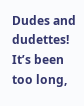Dudes and dudettes! It’s been too long,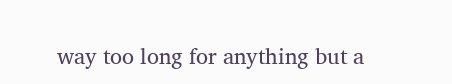way too long for anything but a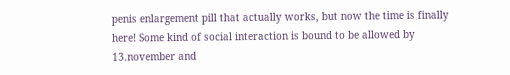penis enlargement pill that actually works, but now the time is finally here! Some kind of social interaction is bound to be allowed by 13.november and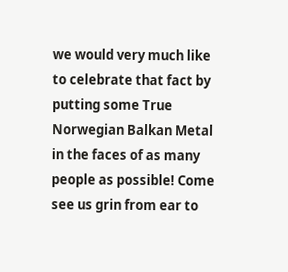we would very much like to celebrate that fact by putting some True Norwegian Balkan Metal in the faces of as many people as possible! Come see us grin from ear to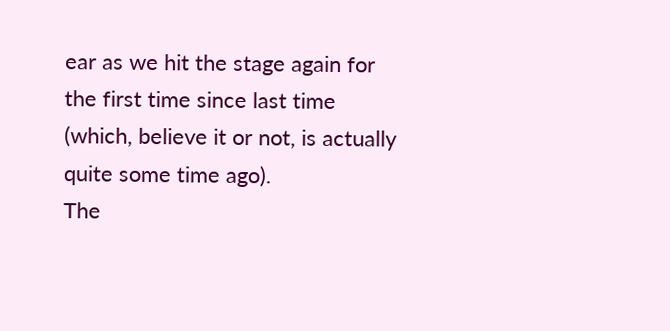ear as we hit the stage again for the first time since last time (which, believe it or not, is actually quite some time ago).
The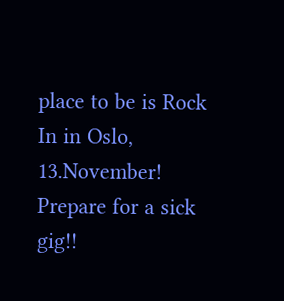place to be is Rock In in Oslo, 13.November! Prepare for a sick gig!!